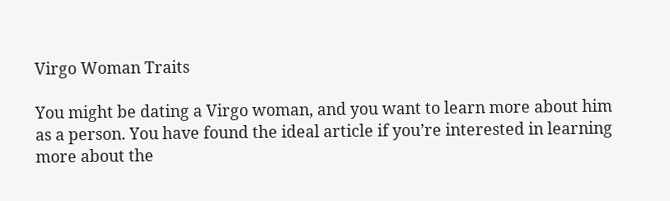Virgo Woman Traits

You might be dating a Virgo woman, and you want to learn more about him as a person. You have found the ideal article if you’re interested in learning more about the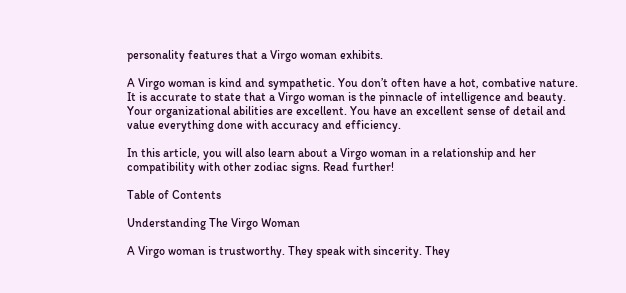personality features that a Virgo woman exhibits.

A Virgo woman is kind and sympathetic. You don’t often have a hot, combative nature. It is accurate to state that a Virgo woman is the pinnacle of intelligence and beauty. Your organizational abilities are excellent. You have an excellent sense of detail and value everything done with accuracy and efficiency.

In this article, you will also learn about a Virgo woman in a relationship and her compatibility with other zodiac signs. Read further!

Table of Contents

Understanding The Virgo Woman

A Virgo woman is trustworthy. They speak with sincerity. They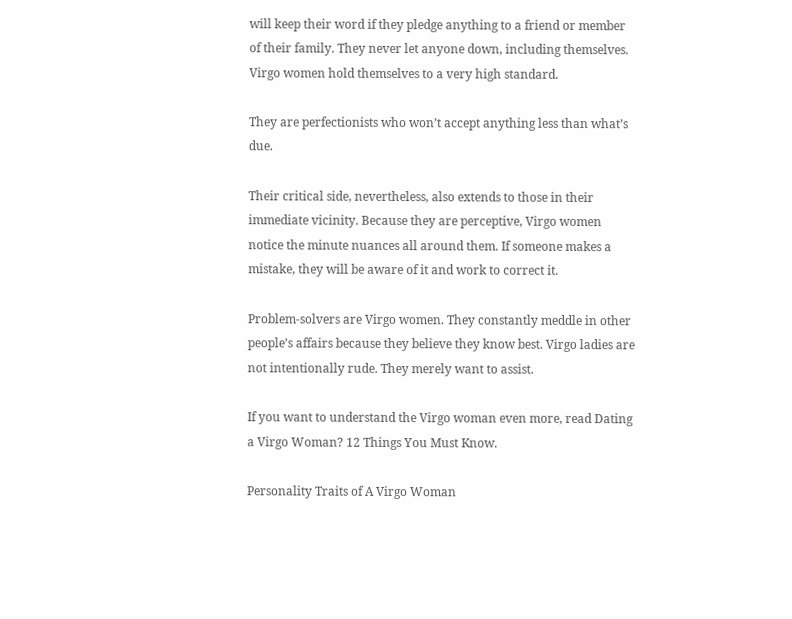will keep their word if they pledge anything to a friend or member of their family. They never let anyone down, including themselves. Virgo women hold themselves to a very high standard.

They are perfectionists who won’t accept anything less than what’s due.

Their critical side, nevertheless, also extends to those in their immediate vicinity. Because they are perceptive, Virgo women notice the minute nuances all around them. If someone makes a mistake, they will be aware of it and work to correct it.

Problem-solvers are Virgo women. They constantly meddle in other people’s affairs because they believe they know best. Virgo ladies are not intentionally rude. They merely want to assist.

If you want to understand the Virgo woman even more, read Dating a Virgo Woman? 12 Things You Must Know.

Personality Traits of A Virgo Woman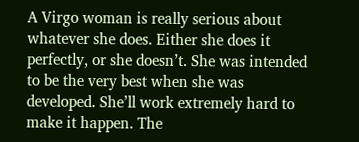A Virgo woman is really serious about whatever she does. Either she does it perfectly, or she doesn’t. She was intended to be the very best when she was developed. She’ll work extremely hard to make it happen. The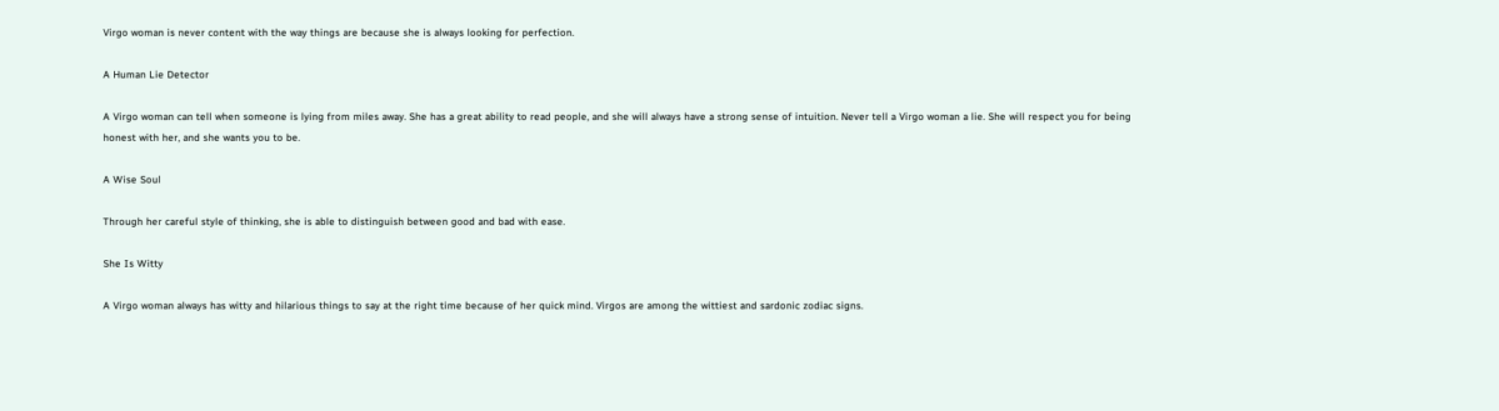Virgo woman is never content with the way things are because she is always looking for perfection.

A Human Lie Detector

A Virgo woman can tell when someone is lying from miles away. She has a great ability to read people, and she will always have a strong sense of intuition. Never tell a Virgo woman a lie. She will respect you for being honest with her, and she wants you to be.

A Wise Soul

Through her careful style of thinking, she is able to distinguish between good and bad with ease.

She Is Witty

A Virgo woman always has witty and hilarious things to say at the right time because of her quick mind. Virgos are among the wittiest and sardonic zodiac signs.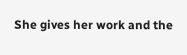She gives her work and the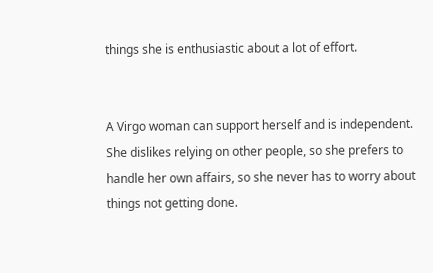things she is enthusiastic about a lot of effort.


A Virgo woman can support herself and is independent. She dislikes relying on other people, so she prefers to handle her own affairs, so she never has to worry about things not getting done.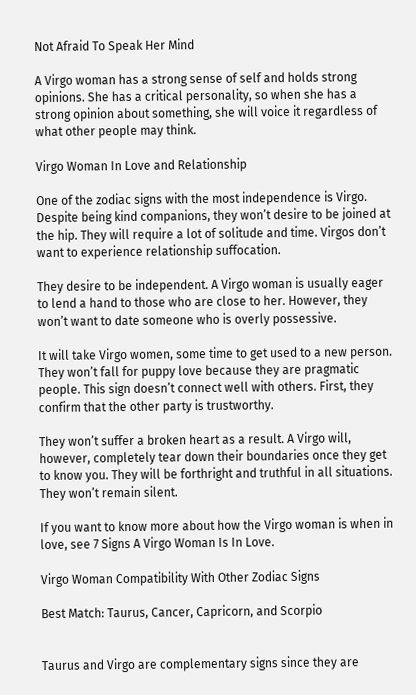Not Afraid To Speak Her Mind

A Virgo woman has a strong sense of self and holds strong opinions. She has a critical personality, so when she has a strong opinion about something, she will voice it regardless of what other people may think.

Virgo Woman In Love and Relationship

One of the zodiac signs with the most independence is Virgo. Despite being kind companions, they won’t desire to be joined at the hip. They will require a lot of solitude and time. Virgos don’t want to experience relationship suffocation.

They desire to be independent. A Virgo woman is usually eager to lend a hand to those who are close to her. However, they won’t want to date someone who is overly possessive.

It will take Virgo women, some time to get used to a new person. They won’t fall for puppy love because they are pragmatic people. This sign doesn’t connect well with others. First, they confirm that the other party is trustworthy.

They won’t suffer a broken heart as a result. A Virgo will, however, completely tear down their boundaries once they get to know you. They will be forthright and truthful in all situations. They won’t remain silent.

If you want to know more about how the Virgo woman is when in love, see 7 Signs A Virgo Woman Is In Love.

Virgo Woman Compatibility With Other Zodiac Signs

Best Match: Taurus, Cancer, Capricorn, and Scorpio


Taurus and Virgo are complementary signs since they are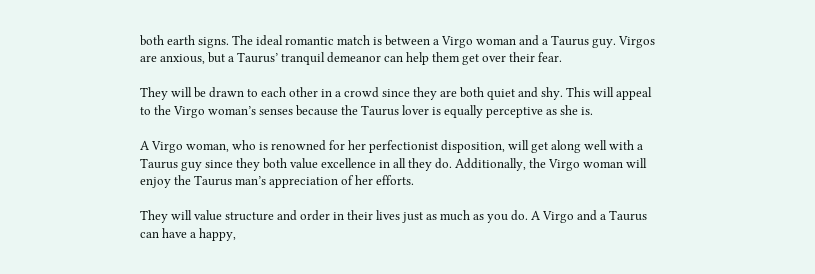both earth signs. The ideal romantic match is between a Virgo woman and a Taurus guy. Virgos are anxious, but a Taurus’ tranquil demeanor can help them get over their fear.

They will be drawn to each other in a crowd since they are both quiet and shy. This will appeal to the Virgo woman’s senses because the Taurus lover is equally perceptive as she is.

A Virgo woman, who is renowned for her perfectionist disposition, will get along well with a Taurus guy since they both value excellence in all they do. Additionally, the Virgo woman will enjoy the Taurus man’s appreciation of her efforts.

They will value structure and order in their lives just as much as you do. A Virgo and a Taurus can have a happy,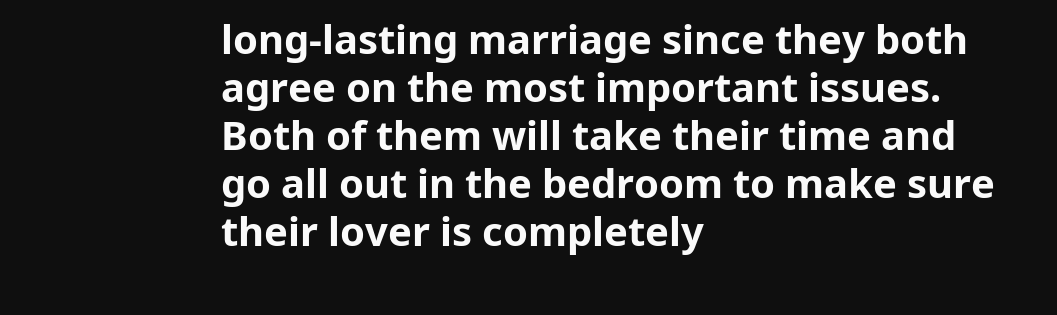long-lasting marriage since they both agree on the most important issues. Both of them will take their time and go all out in the bedroom to make sure their lover is completely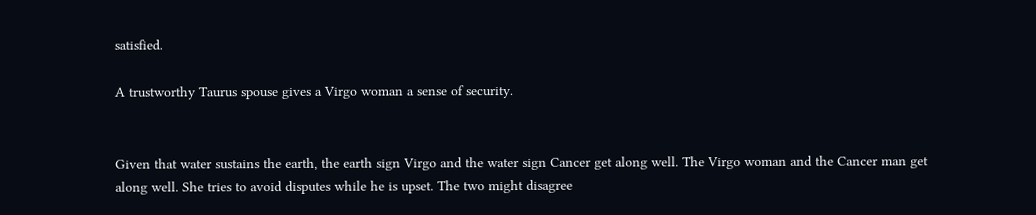satisfied.

A trustworthy Taurus spouse gives a Virgo woman a sense of security.


Given that water sustains the earth, the earth sign Virgo and the water sign Cancer get along well. The Virgo woman and the Cancer man get along well. She tries to avoid disputes while he is upset. The two might disagree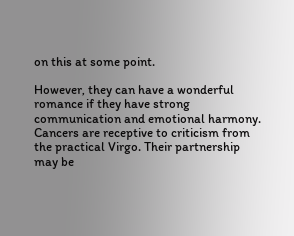on this at some point.

However, they can have a wonderful romance if they have strong communication and emotional harmony. Cancers are receptive to criticism from the practical Virgo. Their partnership may be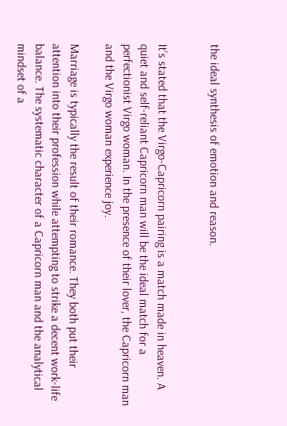the ideal synthesis of emotion and reason.


It’s stated that the Virgo-Capricorn pairing is a match made in heaven. A quiet and self-reliant Capricorn man will be the ideal match for a perfectionist Virgo woman. In the presence of their lover, the Capricorn man and the Virgo woman experience joy.

Marriage is typically the result of their romance. They both put their attention into their profession while attempting to strike a decent work-life balance. The systematic character of a Capricorn man and the analytical mindset of a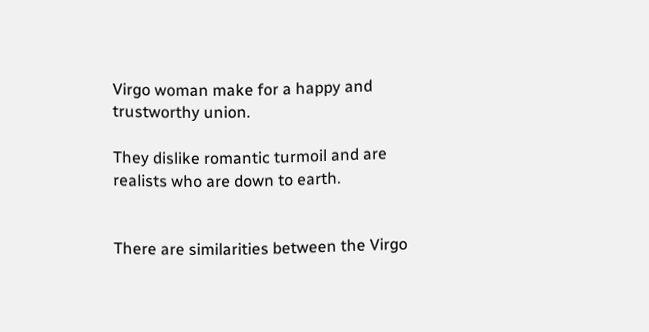Virgo woman make for a happy and trustworthy union.

They dislike romantic turmoil and are realists who are down to earth.


There are similarities between the Virgo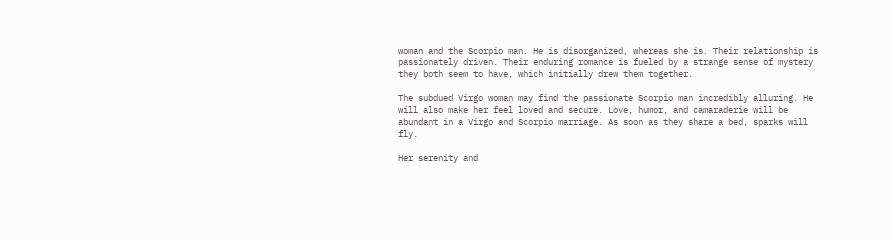woman and the Scorpio man. He is disorganized, whereas she is. Their relationship is passionately driven. Their enduring romance is fueled by a strange sense of mystery they both seem to have, which initially drew them together.

The subdued Virgo woman may find the passionate Scorpio man incredibly alluring. He will also make her feel loved and secure. Love, humor, and camaraderie will be abundant in a Virgo and Scorpio marriage. As soon as they share a bed, sparks will fly.

Her serenity and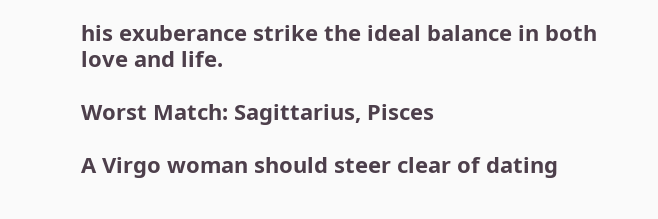his exuberance strike the ideal balance in both love and life.

Worst Match: Sagittarius, Pisces

A Virgo woman should steer clear of dating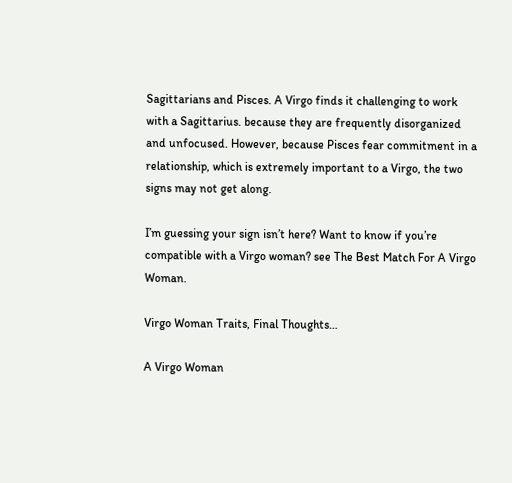Sagittarians and Pisces. A Virgo finds it challenging to work with a Sagittarius. because they are frequently disorganized and unfocused. However, because Pisces fear commitment in a relationship, which is extremely important to a Virgo, the two signs may not get along.

I’m guessing your sign isn’t here? Want to know if you’re compatible with a Virgo woman? see The Best Match For A Virgo Woman.

Virgo Woman Traits, Final Thoughts…

A Virgo Woman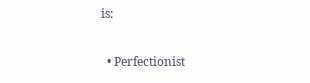is:

  • Perfectionist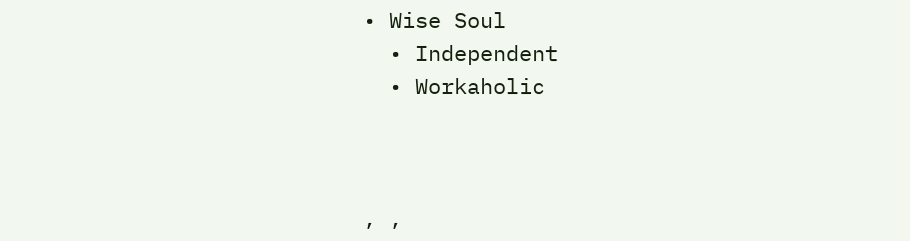• Wise Soul
  • Independent
  • Workaholic



, ,